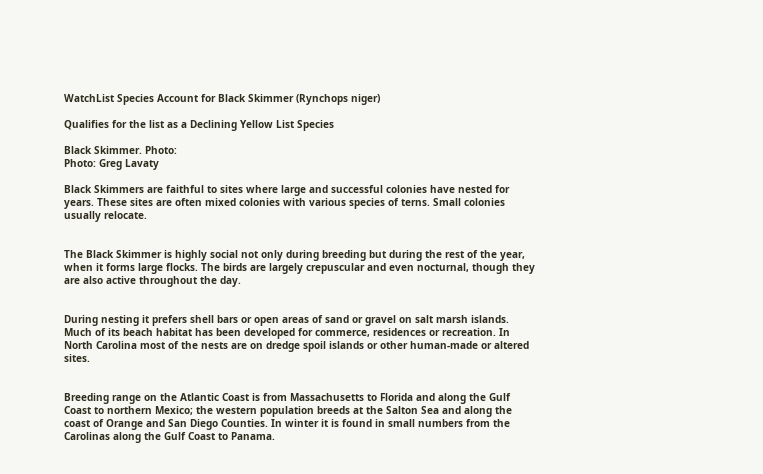WatchList Species Account for Black Skimmer (Rynchops niger)

Qualifies for the list as a Declining Yellow List Species

Black Skimmer. Photo:
Photo: Greg Lavaty

Black Skimmers are faithful to sites where large and successful colonies have nested for years. These sites are often mixed colonies with various species of terns. Small colonies usually relocate.


The Black Skimmer is highly social not only during breeding but during the rest of the year, when it forms large flocks. The birds are largely crepuscular and even nocturnal, though they are also active throughout the day.


During nesting it prefers shell bars or open areas of sand or gravel on salt marsh islands. Much of its beach habitat has been developed for commerce, residences or recreation. In North Carolina most of the nests are on dredge spoil islands or other human-made or altered sites.


Breeding range on the Atlantic Coast is from Massachusetts to Florida and along the Gulf Coast to northern Mexico; the western population breeds at the Salton Sea and along the coast of Orange and San Diego Counties. In winter it is found in small numbers from the Carolinas along the Gulf Coast to Panama.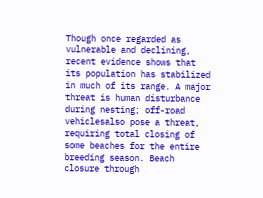Though once regarded as vulnerable and declining, recent evidence shows that its population has stabilized in much of its range. A major threat is human disturbance during nesting; off-road vehiclesalso pose a threat, requiring total closing of some beaches for the entire breeding season. Beach closure through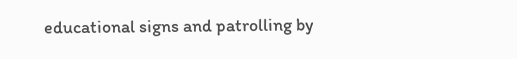educational signs and patrolling by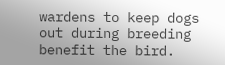wardens to keep dogs out during breeding benefit the bird.